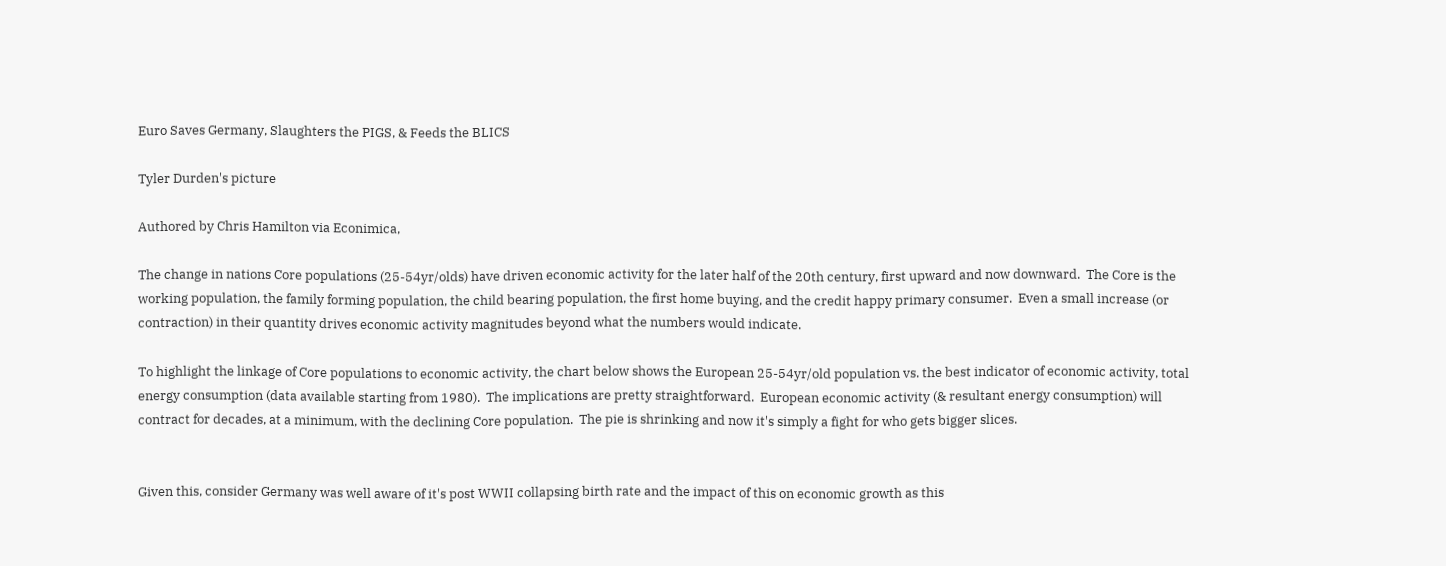Euro Saves Germany, Slaughters the PIGS, & Feeds the BLICS

Tyler Durden's picture

Authored by Chris Hamilton via Econimica,

The change in nations Core populations (25-54yr/olds) have driven economic activity for the later half of the 20th century, first upward and now downward.  The Core is the working population, the family forming population, the child bearing population, the first home buying, and the credit happy primary consumer.  Even a small increase (or contraction) in their quantity drives economic activity magnitudes beyond what the numbers would indicate.

To highlight the linkage of Core populations to economic activity, the chart below shows the European 25-54yr/old population vs. the best indicator of economic activity, total energy consumption (data available starting from 1980).  The implications are pretty straightforward.  European economic activity (& resultant energy consumption) will contract for decades, at a minimum, with the declining Core population.  The pie is shrinking and now it's simply a fight for who gets bigger slices.


Given this, consider Germany was well aware of it's post WWII collapsing birth rate and the impact of this on economic growth as this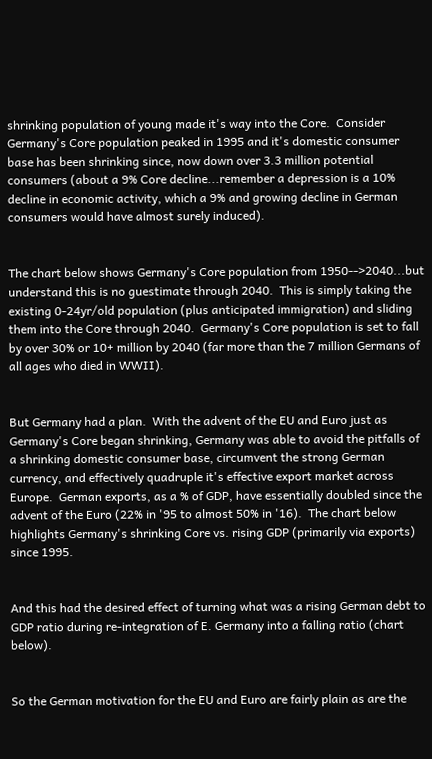shrinking population of young made it's way into the Core.  Consider Germany's Core population peaked in 1995 and it's domestic consumer base has been shrinking since, now down over 3.3 million potential consumers (about a 9% Core decline...remember a depression is a 10% decline in economic activity, which a 9% and growing decline in German consumers would have almost surely induced).


The chart below shows Germany's Core population from 1950-->2040...but understand this is no guestimate through 2040.  This is simply taking the existing 0-24yr/old population (plus anticipated immigration) and sliding them into the Core through 2040.  Germany's Core population is set to fall by over 30% or 10+ million by 2040 (far more than the 7 million Germans of all ages who died in WWII).


But Germany had a plan.  With the advent of the EU and Euro just as Germany's Core began shrinking, Germany was able to avoid the pitfalls of a shrinking domestic consumer base, circumvent the strong German currency, and effectively quadruple it's effective export market across Europe.  German exports, as a % of GDP, have essentially doubled since the advent of the Euro (22% in '95 to almost 50% in '16).  The chart below highlights Germany's shrinking Core vs. rising GDP (primarily via exports) since 1995.


And this had the desired effect of turning what was a rising German debt to GDP ratio during re-integration of E. Germany into a falling ratio (chart below).


So the German motivation for the EU and Euro are fairly plain as are the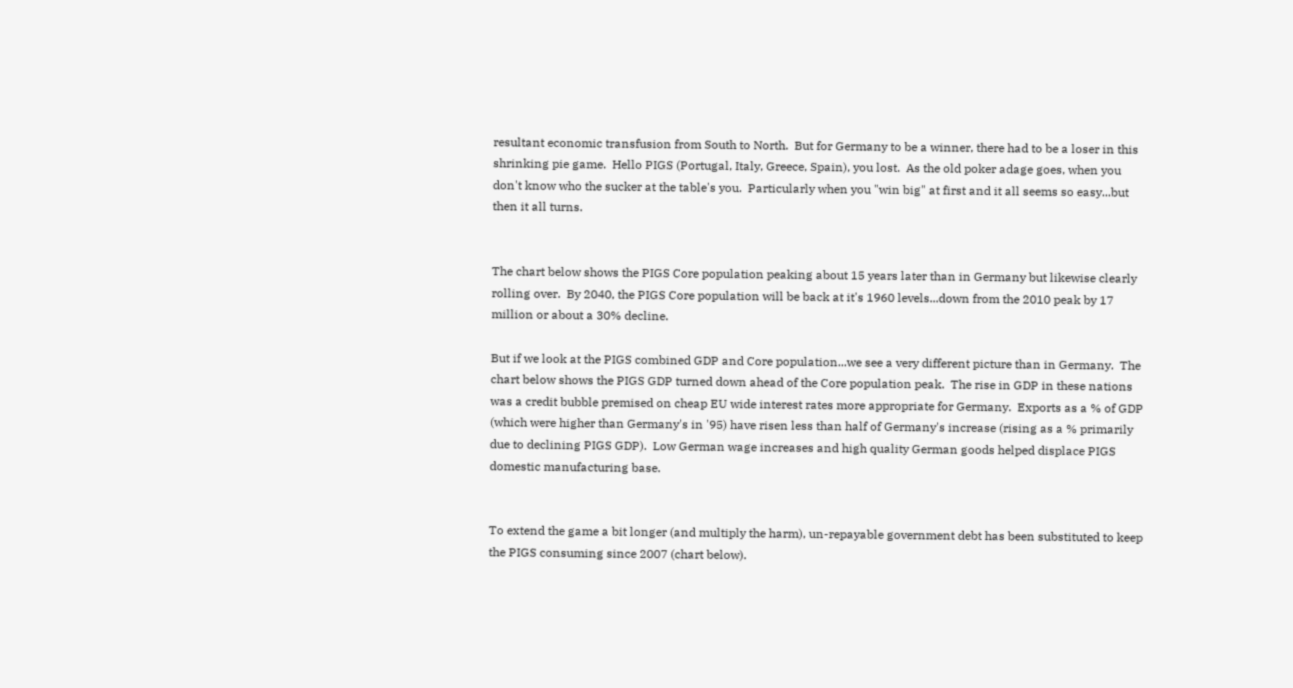resultant economic transfusion from South to North.  But for Germany to be a winner, there had to be a loser in this shrinking pie game.  Hello PIGS (Portugal, Italy, Greece, Spain), you lost.  As the old poker adage goes, when you don't know who the sucker at the table's you.  Particularly when you "win big" at first and it all seems so easy...but then it all turns.


The chart below shows the PIGS Core population peaking about 15 years later than in Germany but likewise clearly rolling over.  By 2040, the PIGS Core population will be back at it's 1960 levels...down from the 2010 peak by 17 million or about a 30% decline.

But if we look at the PIGS combined GDP and Core population...we see a very different picture than in Germany.  The chart below shows the PIGS GDP turned down ahead of the Core population peak.  The rise in GDP in these nations was a credit bubble premised on cheap EU wide interest rates more appropriate for Germany.  Exports as a % of GDP (which were higher than Germany's in '95) have risen less than half of Germany's increase (rising as a % primarily due to declining PIGS GDP).  Low German wage increases and high quality German goods helped displace PIGS domestic manufacturing base.


To extend the game a bit longer (and multiply the harm), un-repayable government debt has been substituted to keep the PIGS consuming since 2007 (chart below).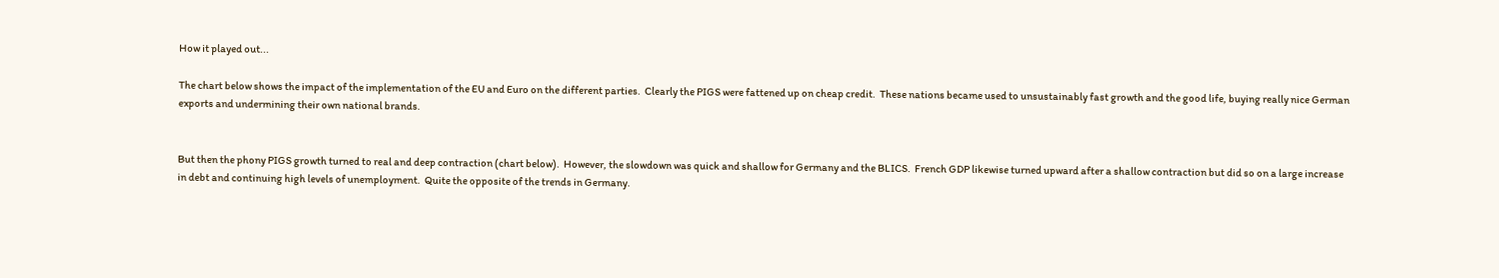How it played out...

The chart below shows the impact of the implementation of the EU and Euro on the different parties.  Clearly the PIGS were fattened up on cheap credit.  These nations became used to unsustainably fast growth and the good life, buying really nice German exports and undermining their own national brands.


But then the phony PIGS growth turned to real and deep contraction (chart below).  However, the slowdown was quick and shallow for Germany and the BLICS.  French GDP likewise turned upward after a shallow contraction but did so on a large increase in debt and continuing high levels of unemployment.  Quite the opposite of the trends in Germany.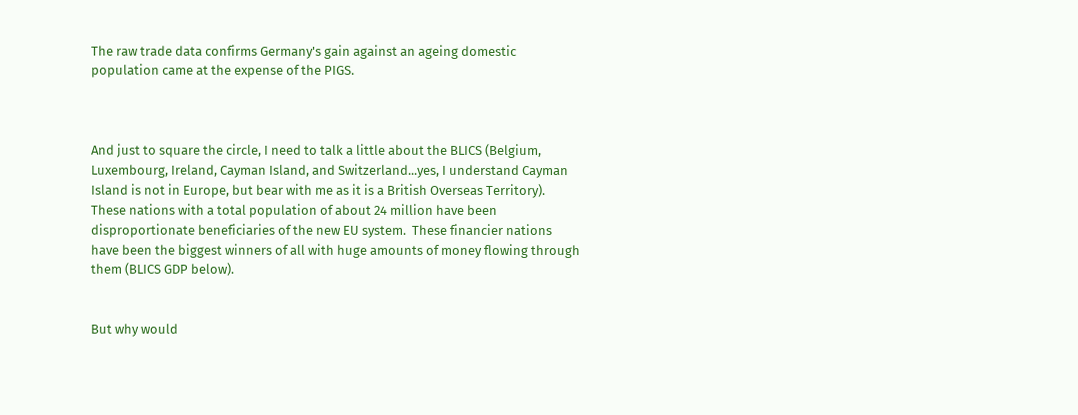The raw trade data confirms Germany's gain against an ageing domestic population came at the expense of the PIGS.



And just to square the circle, I need to talk a little about the BLICS (Belgium, Luxembourg, Ireland, Cayman Island, and Switzerland...yes, I understand Cayman Island is not in Europe, but bear with me as it is a British Overseas Territory).  These nations with a total population of about 24 million have been disproportionate beneficiaries of the new EU system.  These financier nations have been the biggest winners of all with huge amounts of money flowing through them (BLICS GDP below).


But why would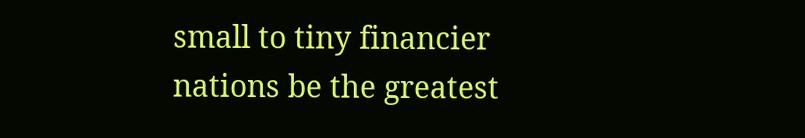small to tiny financier nations be the greatest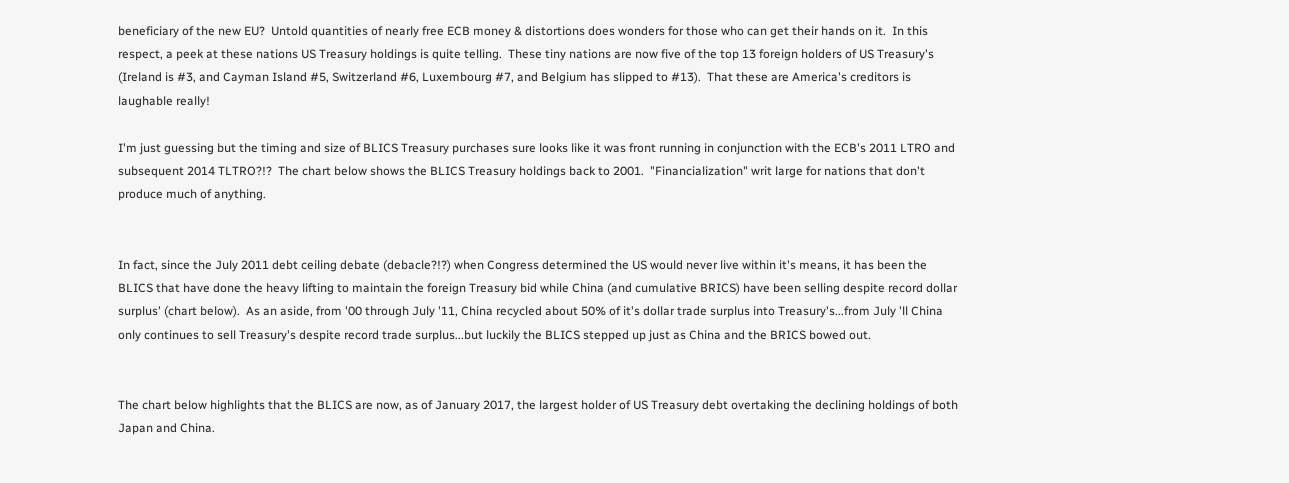beneficiary of the new EU?  Untold quantities of nearly free ECB money & distortions does wonders for those who can get their hands on it.  In this respect, a peek at these nations US Treasury holdings is quite telling.  These tiny nations are now five of the top 13 foreign holders of US Treasury's (Ireland is #3, and Cayman Island #5, Switzerland #6, Luxembourg #7, and Belgium has slipped to #13).  That these are America's creditors is laughable really!

I'm just guessing but the timing and size of BLICS Treasury purchases sure looks like it was front running in conjunction with the ECB's 2011 LTRO and subsequent 2014 TLTRO?!?  The chart below shows the BLICS Treasury holdings back to 2001.  "Financialization" writ large for nations that don't produce much of anything.


In fact, since the July 2011 debt ceiling debate (debacle?!?) when Congress determined the US would never live within it's means, it has been the BLICS that have done the heavy lifting to maintain the foreign Treasury bid while China (and cumulative BRICS) have been selling despite record dollar surplus' (chart below).  As an aside, from '00 through July '11, China recycled about 50% of it's dollar trade surplus into Treasury's...from July 'll China only continues to sell Treasury's despite record trade surplus...but luckily the BLICS stepped up just as China and the BRICS bowed out.


The chart below highlights that the BLICS are now, as of January 2017, the largest holder of US Treasury debt overtaking the declining holdings of both Japan and China.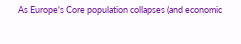As Europe's Core population collapses (and economic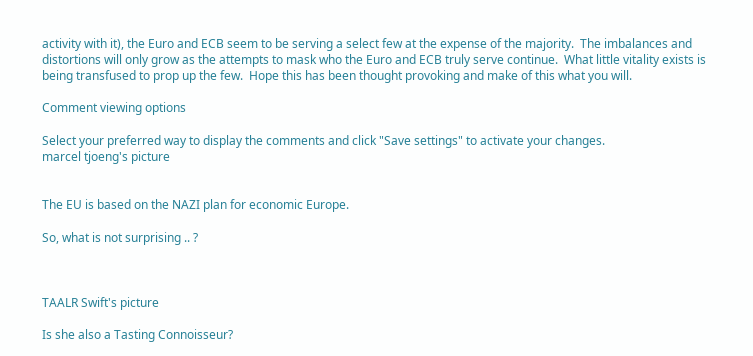activity with it), the Euro and ECB seem to be serving a select few at the expense of the majority.  The imbalances and distortions will only grow as the attempts to mask who the Euro and ECB truly serve continue.  What little vitality exists is being transfused to prop up the few.  Hope this has been thought provoking and make of this what you will.

Comment viewing options

Select your preferred way to display the comments and click "Save settings" to activate your changes.
marcel tjoeng's picture


The EU is based on the NAZI plan for economic Europe.

So, what is not surprising .. ?



TAALR Swift's picture

Is she also a Tasting Connoisseur?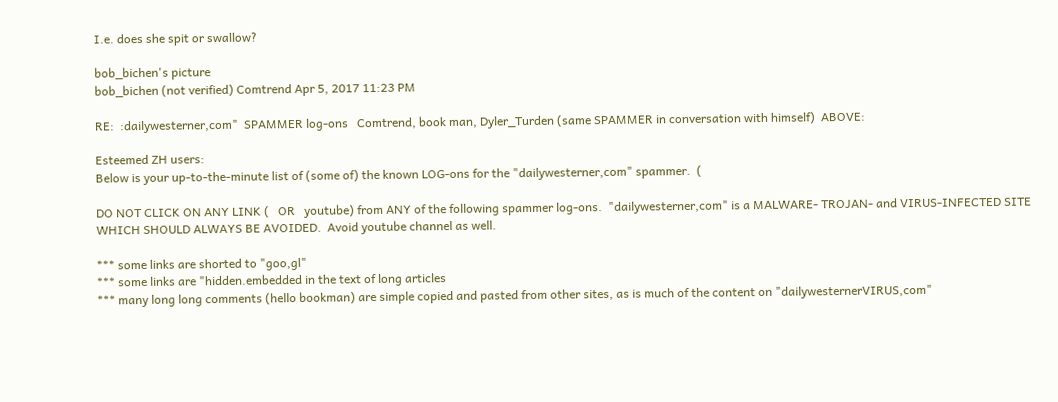I.e. does she spit or swallow?

bob_bichen's picture
bob_bichen (not verified) Comtrend Apr 5, 2017 11:23 PM

RE:  :dailywesterner,com"  SPAMMER log-ons   Comtrend, book man, Dyler_Turden (same SPAMMER in conversation with himself)  ABOVE:

Esteemed ZH users:
Below is your up-to-the-minute list of (some of) the known LOG-ons for the "dailywesterner,com" spammer.  (

DO NOT CLICK ON ANY LINK (   OR   youtube) from ANY of the following spammer log-ons.  "dailywesterner,com" is a MALWARE- TROJAN- and VIRUS-INFECTED SITE WHICH SHOULD ALWAYS BE AVOIDED.  Avoid youtube channel as well.

*** some links are shorted to "goo,gl"
*** some links are "hidden.embedded in the text of long articles
*** many long long comments (hello bookman) are simple copied and pasted from other sites, as is much of the content on "dailywesternerVIRUS,com"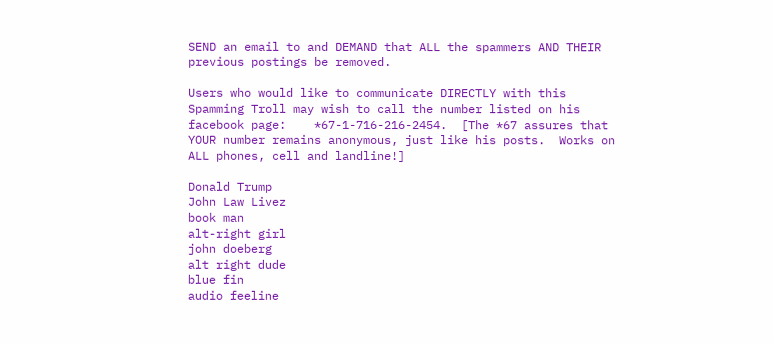SEND an email to and DEMAND that ALL the spammers AND THEIR previous postings be removed.

Users who would like to communicate DIRECTLY with this Spamming Troll may wish to call the number listed on his facebook page:    *67-1-716-216-2454.  [The *67 assures that YOUR number remains anonymous, just like his posts.  Works on ALL phones, cell and landline!]

Donald Trump
John Law Livez
book man
alt-right girl
john doeberg
alt right dude
blue fin
audio feeline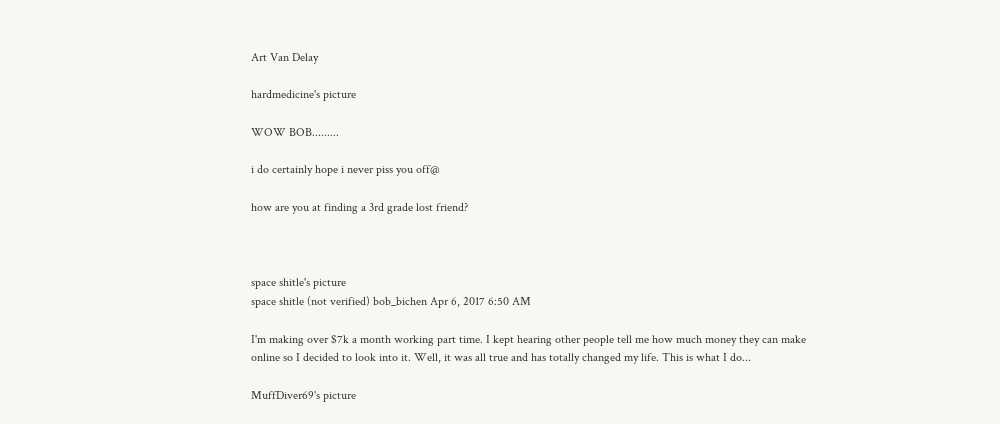Art Van Delay

hardmedicine's picture

WOW BOB.........

i do certainly hope i never piss you off@

how are you at finding a 3rd grade lost friend?



space shitle's picture
space shitle (not verified) bob_bichen Apr 6, 2017 6:50 AM

I'm making over $7k a month working part time. I kept hearing other people tell me how much money they can make online so I decided to look into it. Well, it was all true and has totally changed my life. This is what I do...

MuffDiver69's picture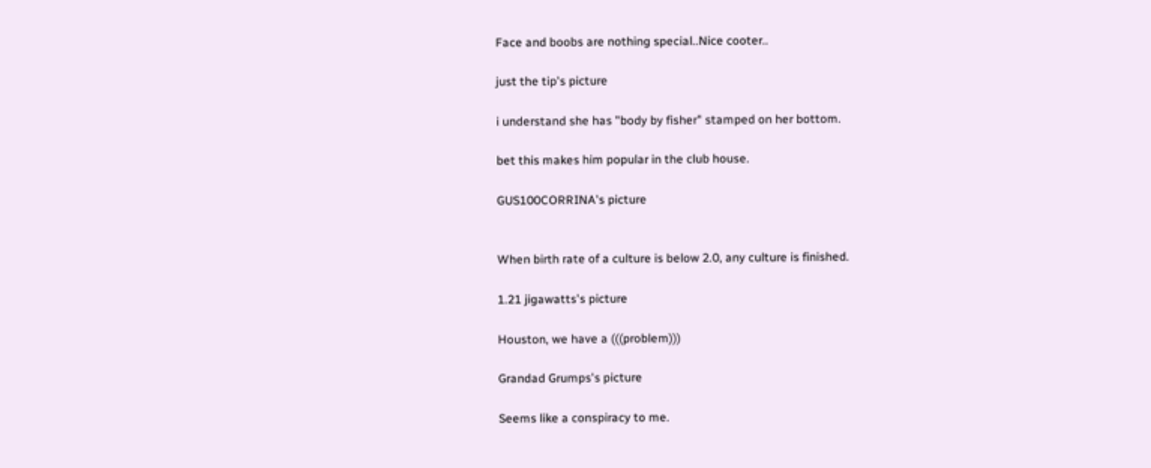Face and boobs are nothing special..Nice cooter..

just the tip's picture

i understand she has "body by fisher" stamped on her bottom.

bet this makes him popular in the club house.

GUS100CORRINA's picture


When birth rate of a culture is below 2.0, any culture is finished.

1.21 jigawatts's picture

Houston, we have a (((problem)))

Grandad Grumps's picture

Seems like a conspiracy to me.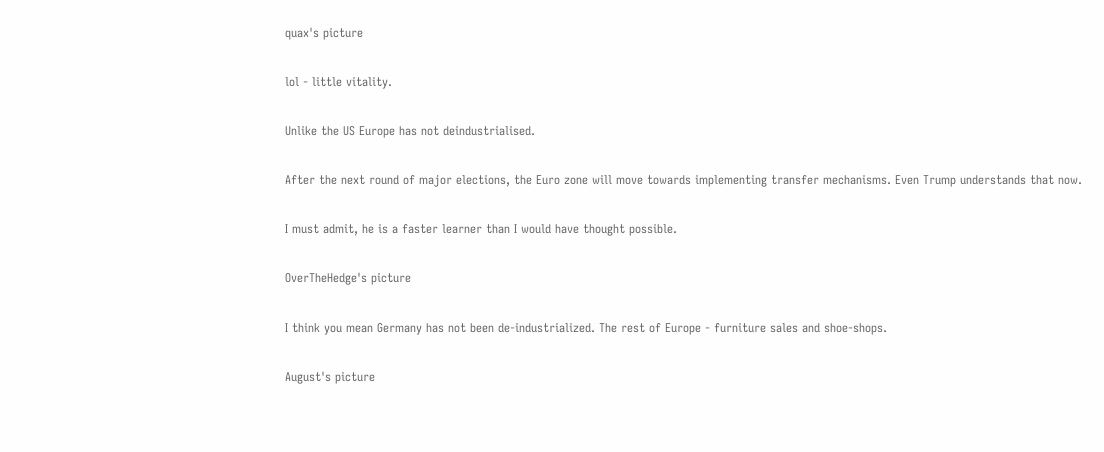quax's picture

lol - little vitality.

Unlike the US Europe has not deindustrialised.

After the next round of major elections, the Euro zone will move towards implementing transfer mechanisms. Even Trump understands that now.

I must admit, he is a faster learner than I would have thought possible.

OverTheHedge's picture

I think you mean Germany has not been de-industrialized. The rest of Europe - furniture sales and shoe-shops.

August's picture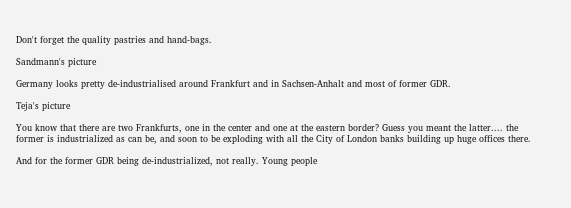Don't forget the quality pastries and hand-bags.

Sandmann's picture

Germany looks pretty de-industrialised around Frankfurt and in Sachsen-Anhalt and most of former GDR.

Teja's picture

You know that there are two Frankfurts, one in the center and one at the eastern border? Guess you meant the latter.... the former is industrialized as can be, and soon to be exploding with all the City of London banks building up huge offices there.

And for the former GDR being de-industrialized, not really. Young people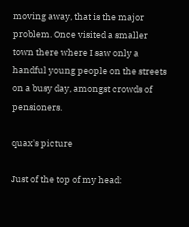moving away, that is the major problem. Once visited a smaller town there where I saw only a handful young people on the streets on a busy day, amongst crowds of pensioners.

quax's picture

Just of the top of my head: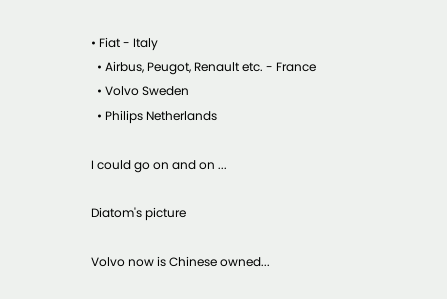• Fiat - Italy
  • Airbus, Peugot, Renault etc. - France
  • Volvo Sweden
  • Philips Netherlands

I could go on and on ...

Diatom's picture

Volvo now is Chinese owned...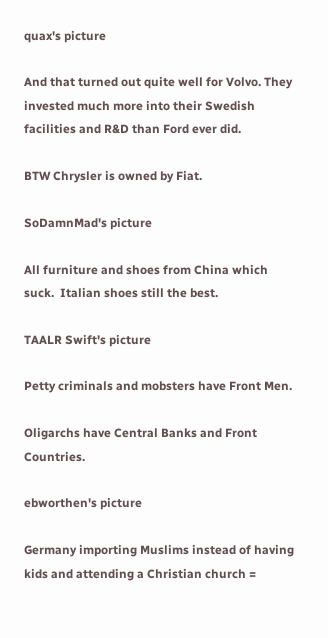quax's picture

And that turned out quite well for Volvo. They invested much more into their Swedish facilities and R&D than Ford ever did.

BTW Chrysler is owned by Fiat.

SoDamnMad's picture

All furniture and shoes from China which suck.  Italian shoes still the best.

TAALR Swift's picture

Petty criminals and mobsters have Front Men.

Oligarchs have Central Banks and Front Countries.

ebworthen's picture

Germany importing Muslims instead of having kids and attending a Christian church =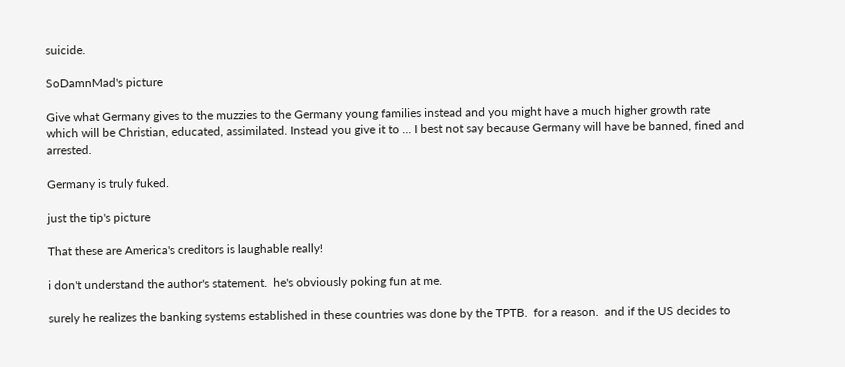suicide.

SoDamnMad's picture

Give what Germany gives to the muzzies to the Germany young families instead and you might have a much higher growth rate which will be Christian, educated, assimilated. Instead you give it to ... I best not say because Germany will have be banned, fined and arrested.

Germany is truly fuked.

just the tip's picture

That these are America's creditors is laughable really!

i don't understand the author's statement.  he's obviously poking fun at me.

surely he realizes the banking systems established in these countries was done by the TPTB.  for a reason.  and if the US decides to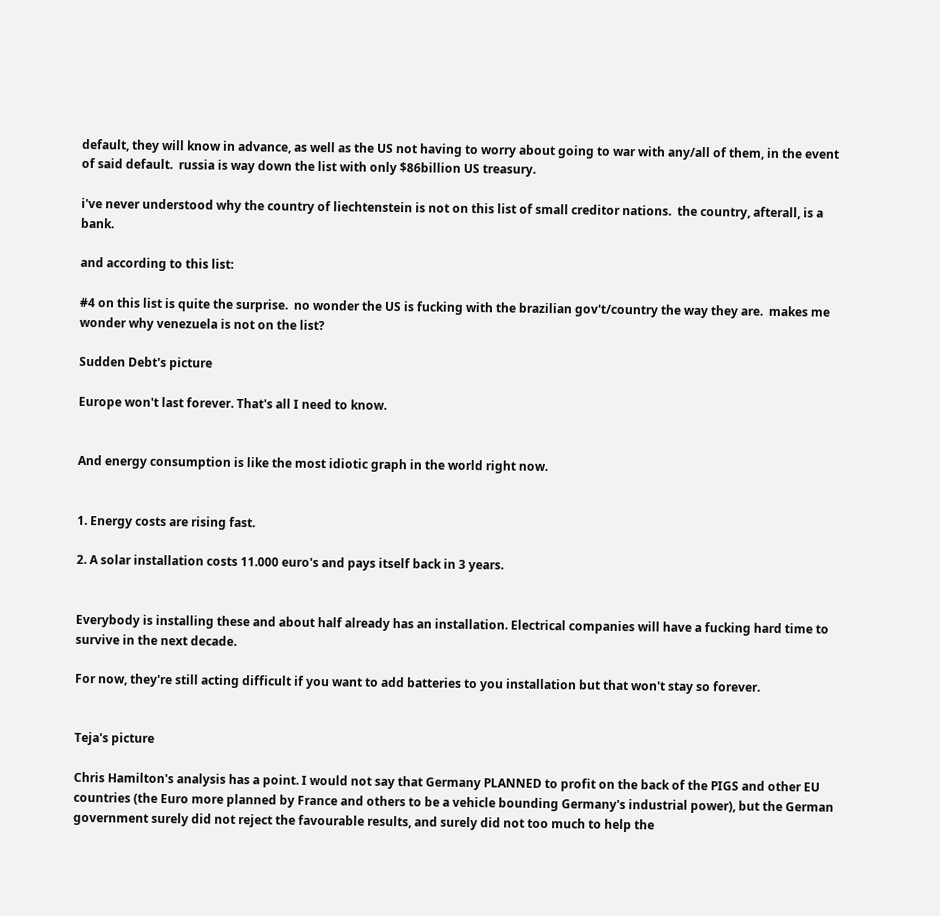default, they will know in advance, as well as the US not having to worry about going to war with any/all of them, in the event of said default.  russia is way down the list with only $86billion US treasury.

i've never understood why the country of liechtenstein is not on this list of small creditor nations.  the country, afterall, is a bank.

and according to this list:

#4 on this list is quite the surprise.  no wonder the US is fucking with the brazilian gov't/country the way they are.  makes me wonder why venezuela is not on the list?

Sudden Debt's picture

Europe won't last forever. That's all I need to know.


And energy consumption is like the most idiotic graph in the world right now.


1. Energy costs are rising fast.

2. A solar installation costs 11.000 euro's and pays itself back in 3 years.


Everybody is installing these and about half already has an installation. Electrical companies will have a fucking hard time to survive in the next decade.

For now, they're still acting difficult if you want to add batteries to you installation but that won't stay so forever.


Teja's picture

Chris Hamilton's analysis has a point. I would not say that Germany PLANNED to profit on the back of the PIGS and other EU countries (the Euro more planned by France and others to be a vehicle bounding Germany's industrial power), but the German government surely did not reject the favourable results, and surely did not too much to help the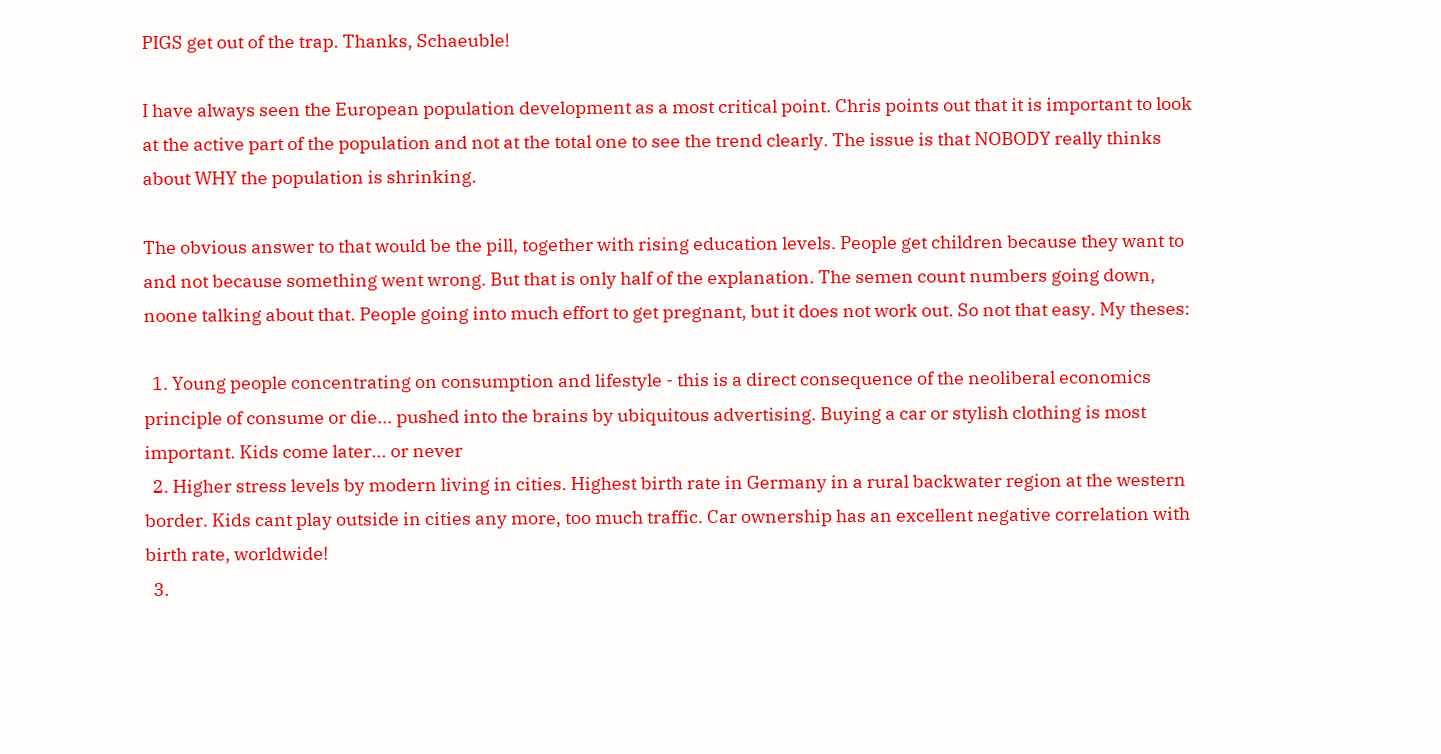PIGS get out of the trap. Thanks, Schaeuble!

I have always seen the European population development as a most critical point. Chris points out that it is important to look at the active part of the population and not at the total one to see the trend clearly. The issue is that NOBODY really thinks about WHY the population is shrinking.

The obvious answer to that would be the pill, together with rising education levels. People get children because they want to and not because something went wrong. But that is only half of the explanation. The semen count numbers going down, noone talking about that. People going into much effort to get pregnant, but it does not work out. So not that easy. My theses:

  1. Young people concentrating on consumption and lifestyle - this is a direct consequence of the neoliberal economics principle of consume or die... pushed into the brains by ubiquitous advertising. Buying a car or stylish clothing is most important. Kids come later... or never
  2. Higher stress levels by modern living in cities. Highest birth rate in Germany in a rural backwater region at the western border. Kids cant play outside in cities any more, too much traffic. Car ownership has an excellent negative correlation with birth rate, worldwide!
  3.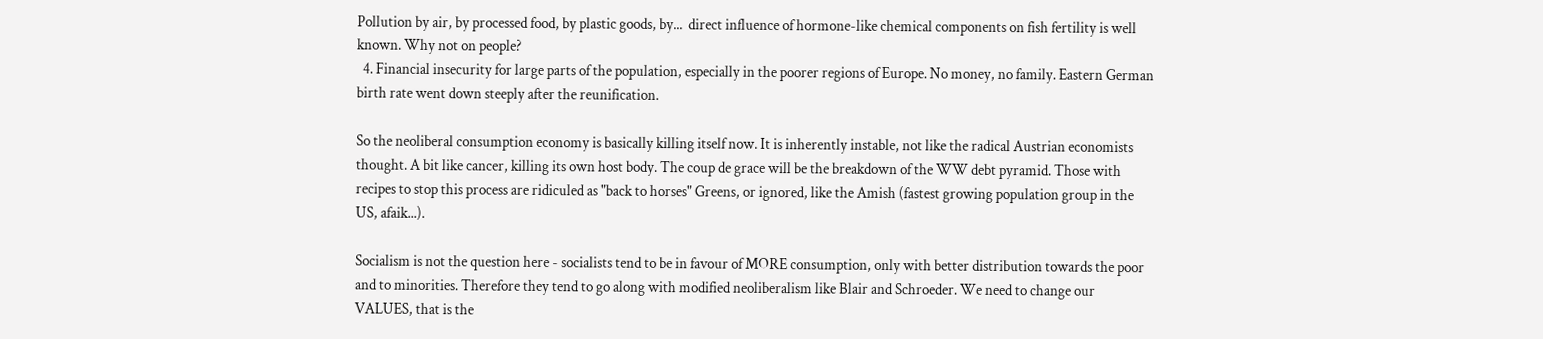Pollution by air, by processed food, by plastic goods, by...  direct influence of hormone-like chemical components on fish fertility is well known. Why not on people?
  4. Financial insecurity for large parts of the population, especially in the poorer regions of Europe. No money, no family. Eastern German birth rate went down steeply after the reunification.

So the neoliberal consumption economy is basically killing itself now. It is inherently instable, not like the radical Austrian economists thought. A bit like cancer, killing its own host body. The coup de grace will be the breakdown of the WW debt pyramid. Those with recipes to stop this process are ridiculed as "back to horses" Greens, or ignored, like the Amish (fastest growing population group in the US, afaik...).

Socialism is not the question here - socialists tend to be in favour of MORE consumption, only with better distribution towards the poor and to minorities. Therefore they tend to go along with modified neoliberalism like Blair and Schroeder. We need to change our VALUES, that is the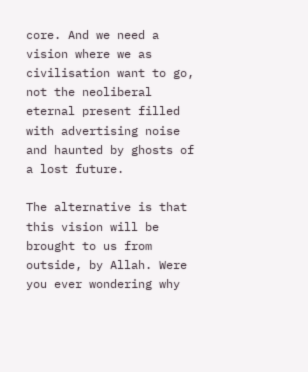core. And we need a vision where we as civilisation want to go, not the neoliberal eternal present filled with advertising noise and haunted by ghosts of a lost future.

The alternative is that this vision will be brought to us from outside, by Allah. Were you ever wondering why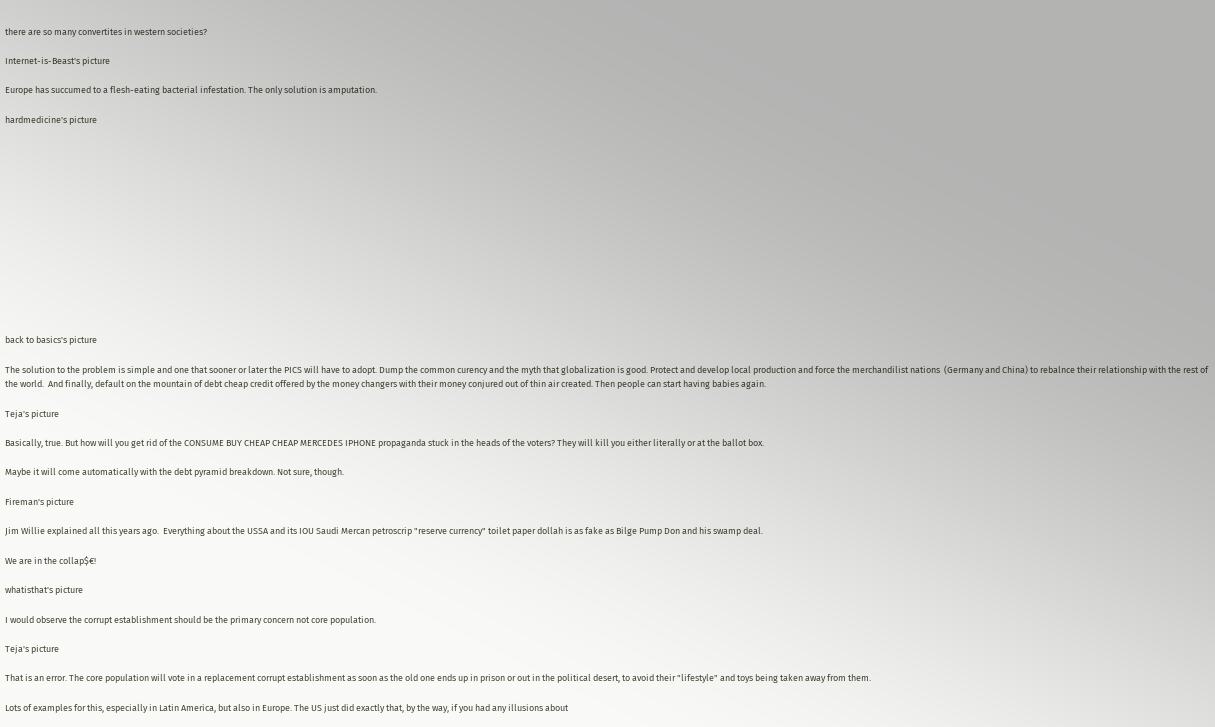there are so many convertites in western societies?

Internet-is-Beast's picture

Europe has succumed to a flesh-eating bacterial infestation. The only solution is amputation.

hardmedicine's picture














back to basics's picture

The solution to the problem is simple and one that sooner or later the PICS will have to adopt. Dump the common curency and the myth that globalization is good. Protect and develop local production and force the merchandilist nations  (Germany and China) to rebalnce their relationship with the rest of the world.  And finally, default on the mountain of debt cheap credit offered by the money changers with their money conjured out of thin air created. Then people can start having babies again.

Teja's picture

Basically, true. But how will you get rid of the CONSUME BUY CHEAP CHEAP MERCEDES IPHONE propaganda stuck in the heads of the voters? They will kill you either literally or at the ballot box.

Maybe it will come automatically with the debt pyramid breakdown. Not sure, though.

Fireman's picture

Jim Willie explained all this years ago.  Everything about the USSA and its IOU Saudi Mercan petroscrip "reserve currency" toilet paper dollah is as fake as Bilge Pump Don and his swamp deal.

We are in the collap$€!

whatisthat's picture

I would observe the corrupt establishment should be the primary concern not core population.

Teja's picture

That is an error. The core population will vote in a replacement corrupt establishment as soon as the old one ends up in prison or out in the political desert, to avoid their "lifestyle" and toys being taken away from them.

Lots of examples for this, especially in Latin America, but also in Europe. The US just did exactly that, by the way, if you had any illusions about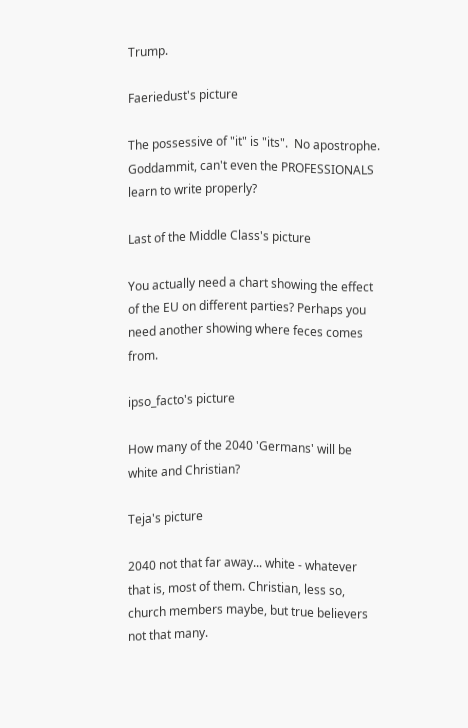Trump.

Faeriedust's picture

The possessive of "it" is "its".  No apostrophe.  Goddammit, can't even the PROFESSIONALS learn to write properly?

Last of the Middle Class's picture

You actually need a chart showing the effect of the EU on different parties? Perhaps you need another showing where feces comes from.

ipso_facto's picture

How many of the 2040 'Germans' will be white and Christian?

Teja's picture

2040 not that far away... white - whatever that is, most of them. Christian, less so, church members maybe, but true believers not that many.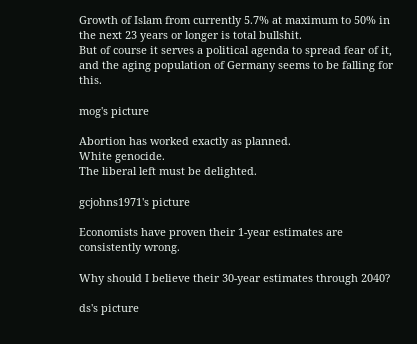Growth of Islam from currently 5.7% at maximum to 50% in the next 23 years or longer is total bullshit.
But of course it serves a political agenda to spread fear of it, and the aging population of Germany seems to be falling for this.

mog's picture

Abortion has worked exactly as planned.
White genocide.
The liberal left must be delighted.

gcjohns1971's picture

Economists have proven their 1-year estimates are consistently wrong.

Why should I believe their 30-year estimates through 2040?

ds's picture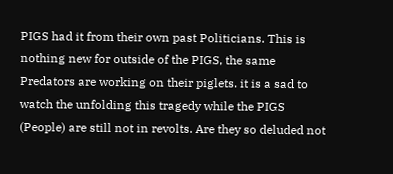PIGS had it from their own past Politicians. This is nothing new for outside of the PIGS, the same Predators are working on their piglets. it is a sad to watch the unfolding this tragedy while the PIGS (People) are still not in revolts. Are they so deluded not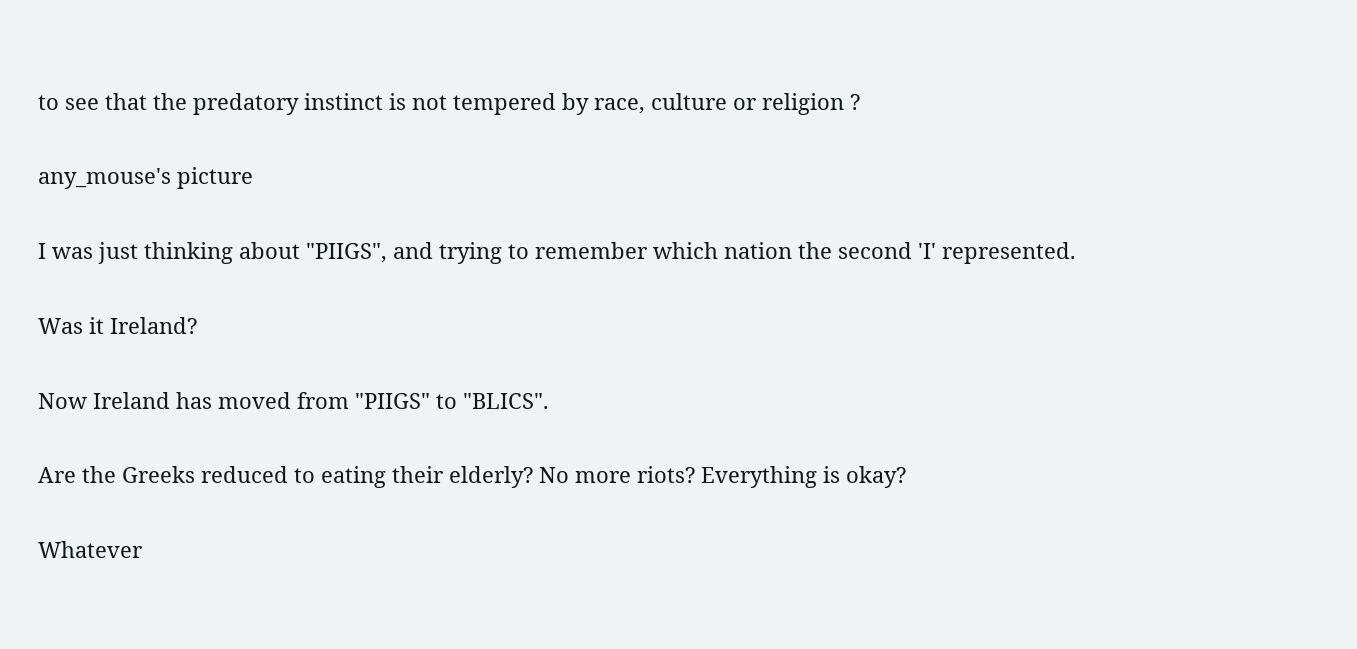to see that the predatory instinct is not tempered by race, culture or religion ?

any_mouse's picture

I was just thinking about "PIIGS", and trying to remember which nation the second 'I' represented.

Was it Ireland?

Now Ireland has moved from "PIIGS" to "BLICS".

Are the Greeks reduced to eating their elderly? No more riots? Everything is okay?

Whatever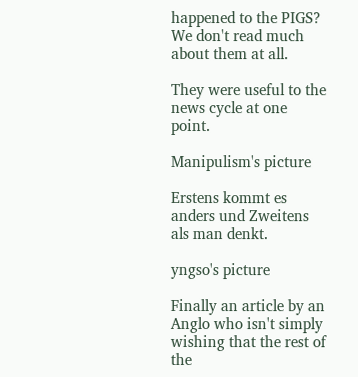happened to the PIGS? We don't read much about them at all.

They were useful to the news cycle at one point.

Manipulism's picture

Erstens kommt es anders und Zweitens als man denkt.

yngso's picture

Finally an article by an Anglo who isn't simply wishing that the rest of the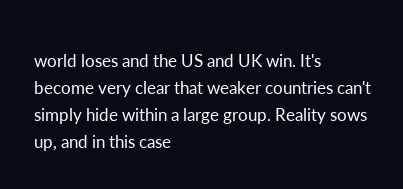world loses and the US and UK win. It's become very clear that weaker countries can't simply hide within a large group. Reality sows up, and in this case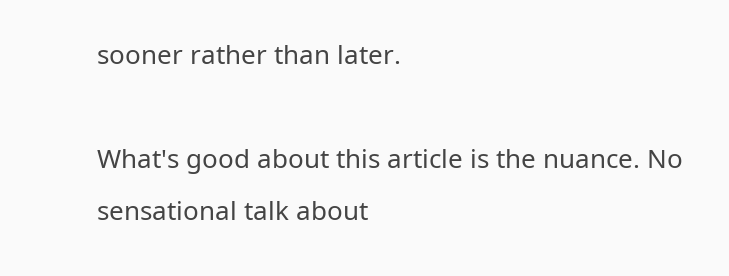sooner rather than later.

What's good about this article is the nuance. No sensational talk about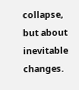collapse, but about inevitable changes.